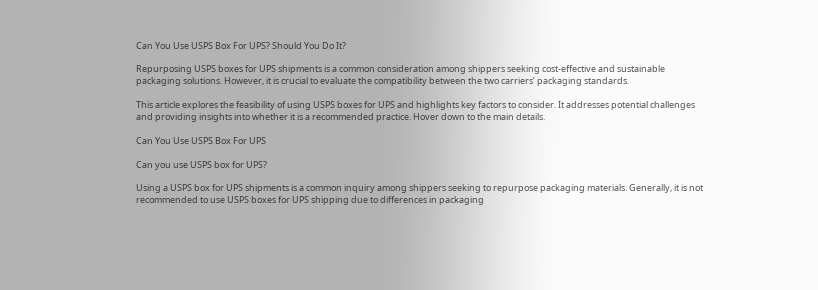Can You Use USPS Box For UPS? Should You Do It?

Repurposing USPS boxes for UPS shipments is a common consideration among shippers seeking cost-effective and sustainable packaging solutions. However, it is crucial to evaluate the compatibility between the two carriers’ packaging standards.

This article explores the feasibility of using USPS boxes for UPS and highlights key factors to consider. It addresses potential challenges and providing insights into whether it is a recommended practice. Hover down to the main details.

Can You Use USPS Box For UPS

Can you use USPS box for UPS?

Using a USPS box for UPS shipments is a common inquiry among shippers seeking to repurpose packaging materials. Generally, it is not recommended to use USPS boxes for UPS shipping due to differences in packaging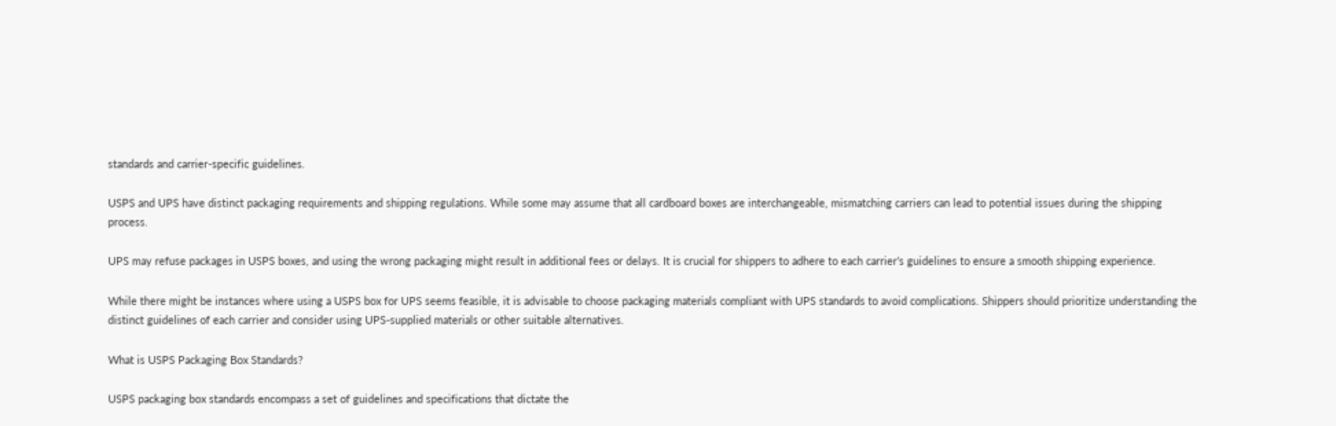standards and carrier-specific guidelines.

USPS and UPS have distinct packaging requirements and shipping regulations. While some may assume that all cardboard boxes are interchangeable, mismatching carriers can lead to potential issues during the shipping process.

UPS may refuse packages in USPS boxes, and using the wrong packaging might result in additional fees or delays. It is crucial for shippers to adhere to each carrier’s guidelines to ensure a smooth shipping experience.

While there might be instances where using a USPS box for UPS seems feasible, it is advisable to choose packaging materials compliant with UPS standards to avoid complications. Shippers should prioritize understanding the distinct guidelines of each carrier and consider using UPS-supplied materials or other suitable alternatives.

What is USPS Packaging Box Standards?

USPS packaging box standards encompass a set of guidelines and specifications that dictate the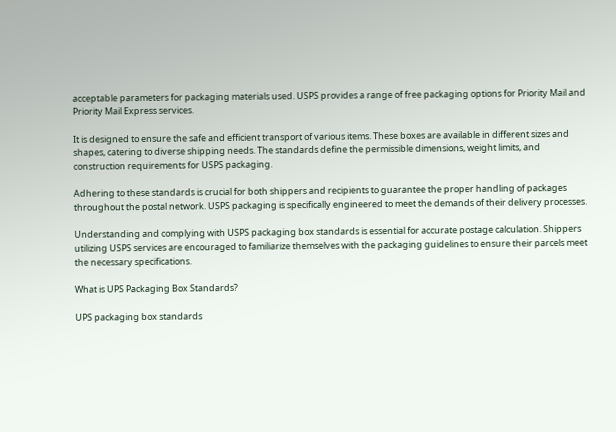acceptable parameters for packaging materials used. USPS provides a range of free packaging options for Priority Mail and Priority Mail Express services.

It is designed to ensure the safe and efficient transport of various items. These boxes are available in different sizes and shapes, catering to diverse shipping needs. The standards define the permissible dimensions, weight limits, and construction requirements for USPS packaging.

Adhering to these standards is crucial for both shippers and recipients to guarantee the proper handling of packages throughout the postal network. USPS packaging is specifically engineered to meet the demands of their delivery processes.

Understanding and complying with USPS packaging box standards is essential for accurate postage calculation. Shippers utilizing USPS services are encouraged to familiarize themselves with the packaging guidelines to ensure their parcels meet the necessary specifications.

What is UPS Packaging Box Standards?

UPS packaging box standards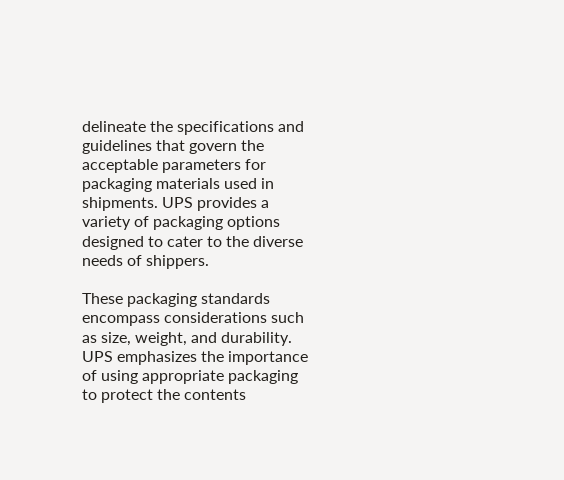delineate the specifications and guidelines that govern the acceptable parameters for packaging materials used in shipments. UPS provides a variety of packaging options designed to cater to the diverse needs of shippers.

These packaging standards encompass considerations such as size, weight, and durability. UPS emphasizes the importance of using appropriate packaging to protect the contents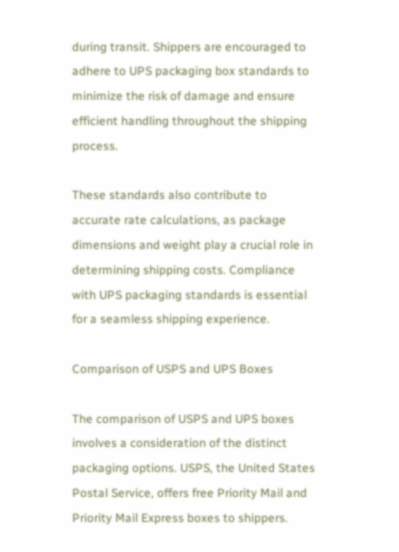during transit. Shippers are encouraged to adhere to UPS packaging box standards to minimize the risk of damage and ensure efficient handling throughout the shipping process.

These standards also contribute to accurate rate calculations, as package dimensions and weight play a crucial role in determining shipping costs. Compliance with UPS packaging standards is essential for a seamless shipping experience.

Comparison of USPS and UPS Boxes

The comparison of USPS and UPS boxes involves a consideration of the distinct packaging options. USPS, the United States Postal Service, offers free Priority Mail and Priority Mail Express boxes to shippers.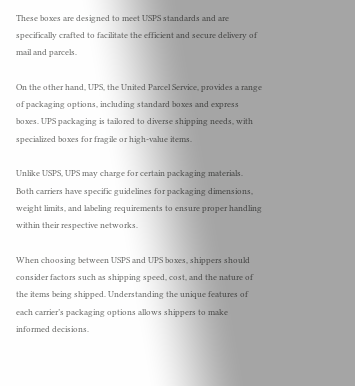These boxes are designed to meet USPS standards and are specifically crafted to facilitate the efficient and secure delivery of mail and parcels.

On the other hand, UPS, the United Parcel Service, provides a range of packaging options, including standard boxes and express boxes. UPS packaging is tailored to diverse shipping needs, with specialized boxes for fragile or high-value items.

Unlike USPS, UPS may charge for certain packaging materials. Both carriers have specific guidelines for packaging dimensions, weight limits, and labeling requirements to ensure proper handling within their respective networks.

When choosing between USPS and UPS boxes, shippers should consider factors such as shipping speed, cost, and the nature of the items being shipped. Understanding the unique features of each carrier’s packaging options allows shippers to make informed decisions.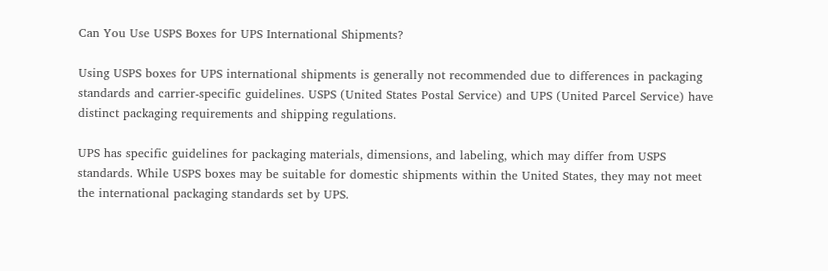Can You Use USPS Boxes for UPS International Shipments?

Using USPS boxes for UPS international shipments is generally not recommended due to differences in packaging standards and carrier-specific guidelines. USPS (United States Postal Service) and UPS (United Parcel Service) have distinct packaging requirements and shipping regulations.

UPS has specific guidelines for packaging materials, dimensions, and labeling, which may differ from USPS standards. While USPS boxes may be suitable for domestic shipments within the United States, they may not meet the international packaging standards set by UPS.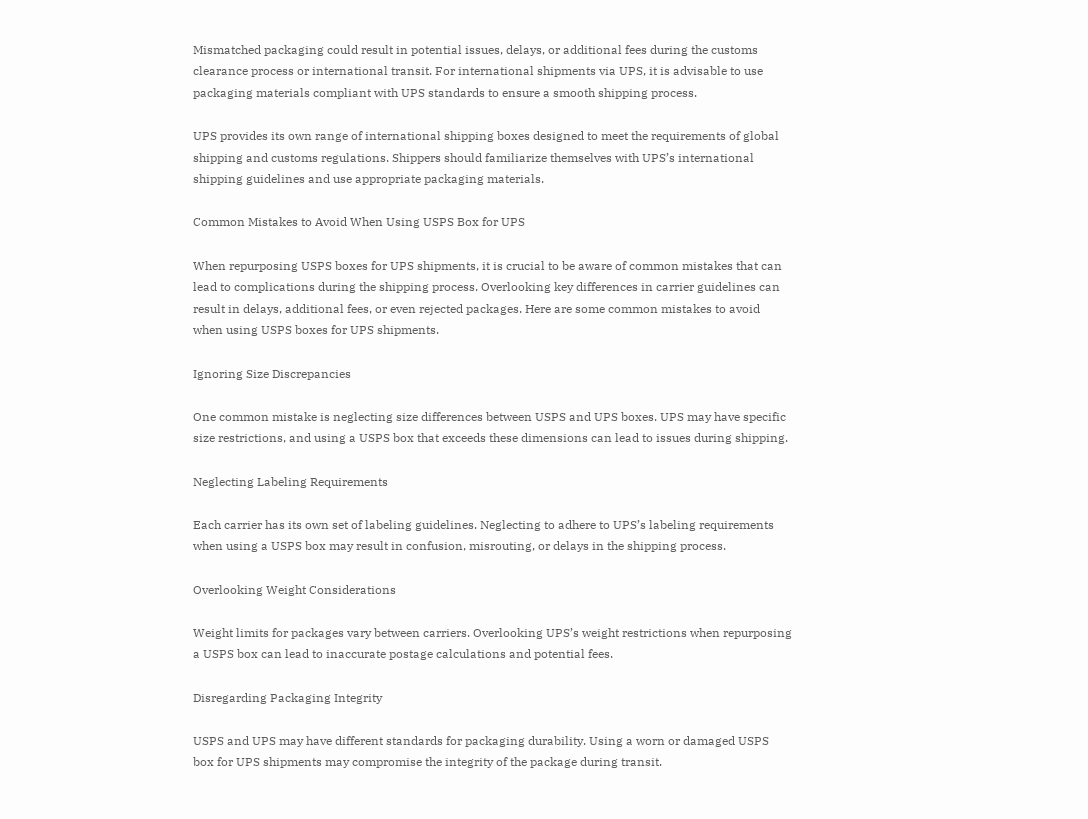Mismatched packaging could result in potential issues, delays, or additional fees during the customs clearance process or international transit. For international shipments via UPS, it is advisable to use packaging materials compliant with UPS standards to ensure a smooth shipping process.

UPS provides its own range of international shipping boxes designed to meet the requirements of global shipping and customs regulations. Shippers should familiarize themselves with UPS’s international shipping guidelines and use appropriate packaging materials.

Common Mistakes to Avoid When Using USPS Box for UPS

When repurposing USPS boxes for UPS shipments, it is crucial to be aware of common mistakes that can lead to complications during the shipping process. Overlooking key differences in carrier guidelines can result in delays, additional fees, or even rejected packages. Here are some common mistakes to avoid when using USPS boxes for UPS shipments.

Ignoring Size Discrepancies

One common mistake is neglecting size differences between USPS and UPS boxes. UPS may have specific size restrictions, and using a USPS box that exceeds these dimensions can lead to issues during shipping.

Neglecting Labeling Requirements

Each carrier has its own set of labeling guidelines. Neglecting to adhere to UPS’s labeling requirements when using a USPS box may result in confusion, misrouting, or delays in the shipping process.

Overlooking Weight Considerations

Weight limits for packages vary between carriers. Overlooking UPS’s weight restrictions when repurposing a USPS box can lead to inaccurate postage calculations and potential fees.

Disregarding Packaging Integrity

USPS and UPS may have different standards for packaging durability. Using a worn or damaged USPS box for UPS shipments may compromise the integrity of the package during transit.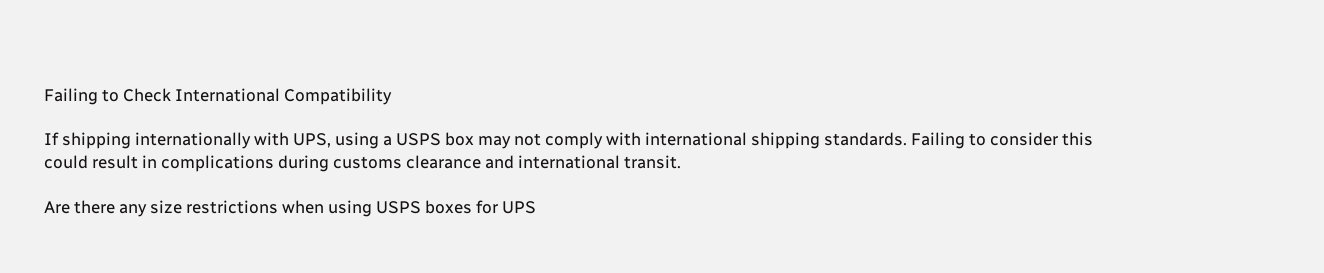Failing to Check International Compatibility

If shipping internationally with UPS, using a USPS box may not comply with international shipping standards. Failing to consider this could result in complications during customs clearance and international transit.

Are there any size restrictions when using USPS boxes for UPS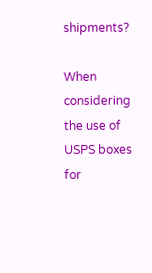shipments?

When considering the use of USPS boxes for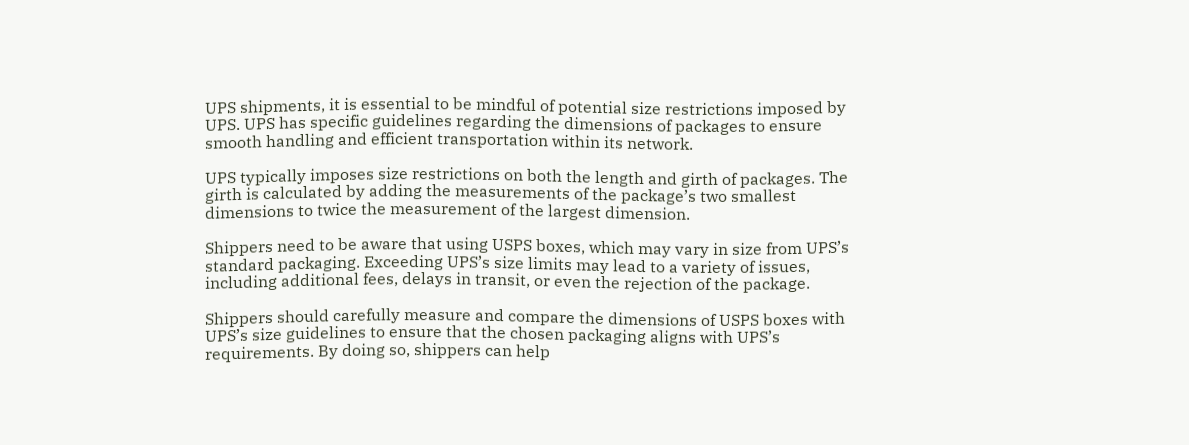UPS shipments, it is essential to be mindful of potential size restrictions imposed by UPS. UPS has specific guidelines regarding the dimensions of packages to ensure smooth handling and efficient transportation within its network.

UPS typically imposes size restrictions on both the length and girth of packages. The girth is calculated by adding the measurements of the package’s two smallest dimensions to twice the measurement of the largest dimension.

Shippers need to be aware that using USPS boxes, which may vary in size from UPS’s standard packaging. Exceeding UPS’s size limits may lead to a variety of issues, including additional fees, delays in transit, or even the rejection of the package.

Shippers should carefully measure and compare the dimensions of USPS boxes with UPS’s size guidelines to ensure that the chosen packaging aligns with UPS’s requirements. By doing so, shippers can help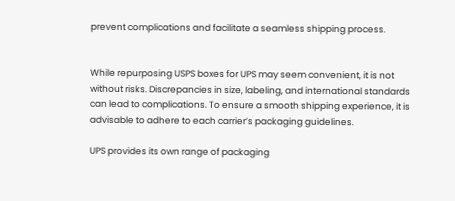prevent complications and facilitate a seamless shipping process.


While repurposing USPS boxes for UPS may seem convenient, it is not without risks. Discrepancies in size, labeling, and international standards can lead to complications. To ensure a smooth shipping experience, it is advisable to adhere to each carrier’s packaging guidelines.

UPS provides its own range of packaging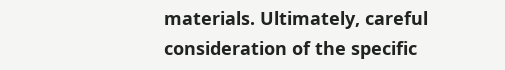materials. Ultimately, careful consideration of the specific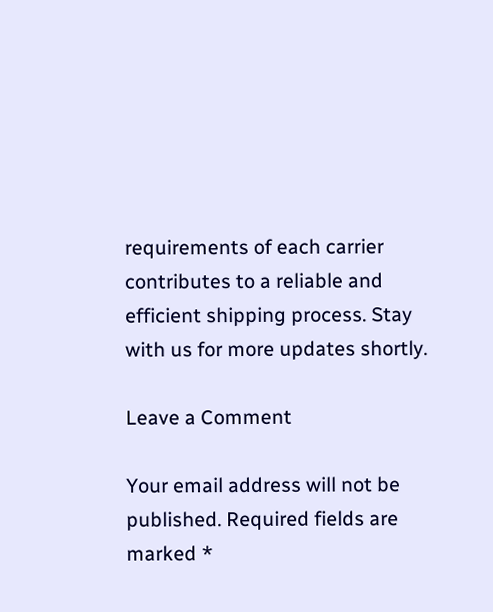requirements of each carrier contributes to a reliable and efficient shipping process. Stay with us for more updates shortly.

Leave a Comment

Your email address will not be published. Required fields are marked *